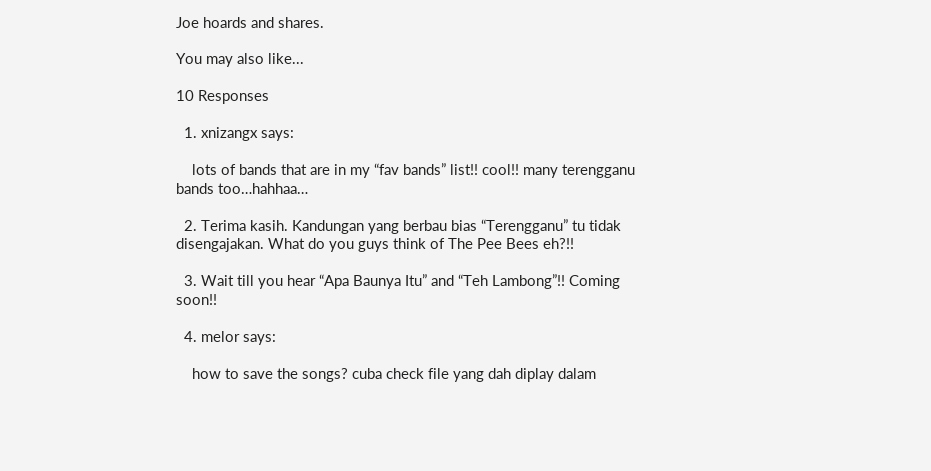Joe hoards and shares.

You may also like...

10 Responses

  1. xnizangx says:

    lots of bands that are in my “fav bands” list!! cool!! many terengganu bands too…hahhaa…

  2. Terima kasih. Kandungan yang berbau bias “Terengganu” tu tidak disengajakan. What do you guys think of The Pee Bees eh?!!

  3. Wait till you hear “Apa Baunya Itu” and “Teh Lambong”!! Coming soon!!

  4. melor says:

    how to save the songs? cuba check file yang dah diplay dalam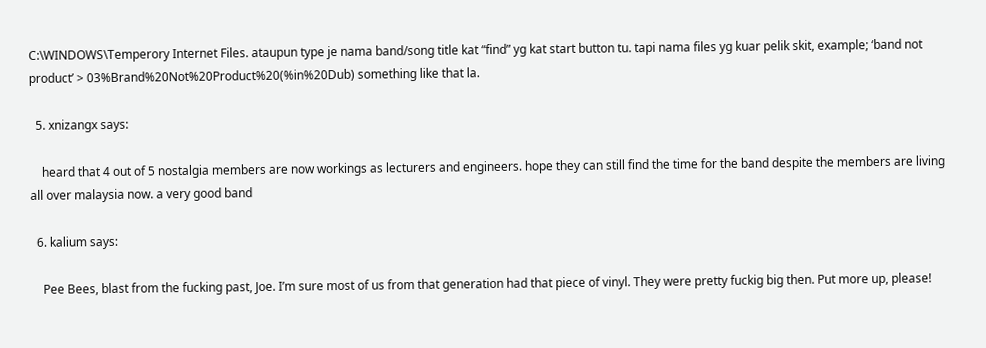C:\WINDOWS\Temperory Internet Files. ataupun type je nama band/song title kat “find” yg kat start button tu. tapi nama files yg kuar pelik skit, example; ‘band not product’ > 03%Brand%20Not%20Product%20(%in%20Dub) something like that la.

  5. xnizangx says:

    heard that 4 out of 5 nostalgia members are now workings as lecturers and engineers. hope they can still find the time for the band despite the members are living all over malaysia now. a very good band

  6. kalium says:

    Pee Bees, blast from the fucking past, Joe. I’m sure most of us from that generation had that piece of vinyl. They were pretty fuckig big then. Put more up, please!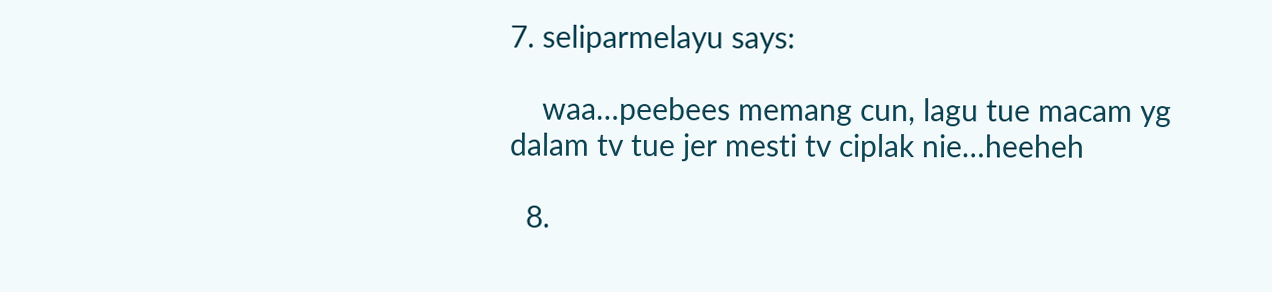7. seliparmelayu says:

    waa…peebees memang cun, lagu tue macam yg dalam tv tue jer mesti tv ciplak nie…heeheh

  8.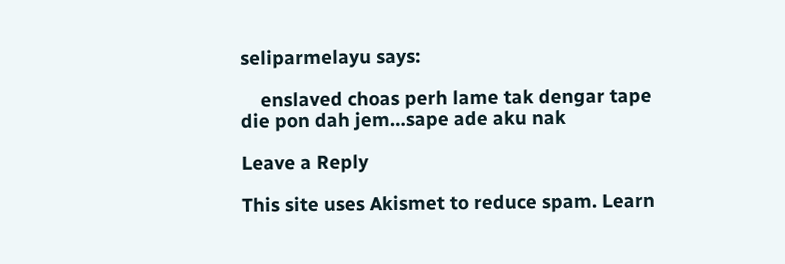seliparmelayu says:

    enslaved choas perh lame tak dengar tape die pon dah jem…sape ade aku nak

Leave a Reply

This site uses Akismet to reduce spam. Learn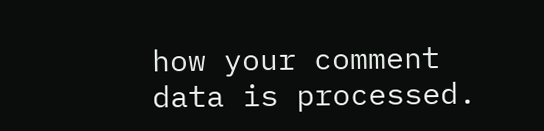how your comment data is processed.